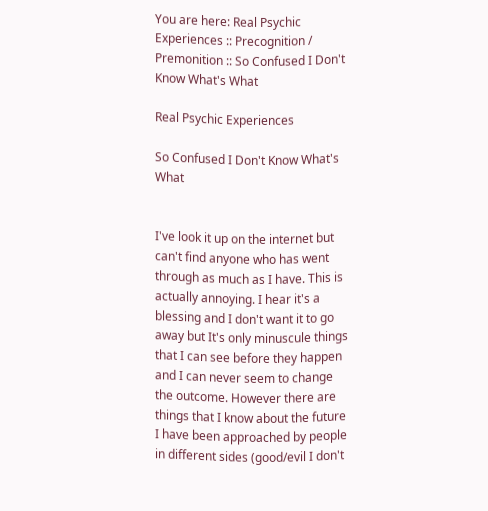You are here: Real Psychic Experiences :: Precognition / Premonition :: So Confused I Don't Know What's What

Real Psychic Experiences

So Confused I Don't Know What's What


I've look it up on the internet but can't find anyone who has went through as much as I have. This is actually annoying. I hear it's a blessing and I don't want it to go away but It's only minuscule things that I can see before they happen and I can never seem to change the outcome. However there are things that I know about the future I have been approached by people in different sides (good/evil I don't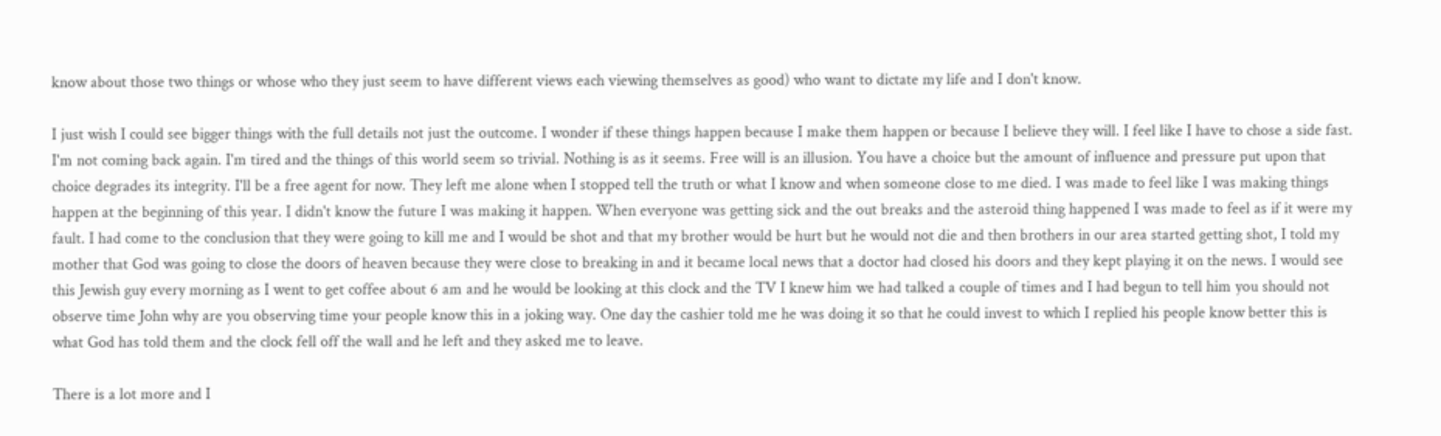know about those two things or whose who they just seem to have different views each viewing themselves as good) who want to dictate my life and I don't know.

I just wish I could see bigger things with the full details not just the outcome. I wonder if these things happen because I make them happen or because I believe they will. I feel like I have to chose a side fast. I'm not coming back again. I'm tired and the things of this world seem so trivial. Nothing is as it seems. Free will is an illusion. You have a choice but the amount of influence and pressure put upon that choice degrades its integrity. I'll be a free agent for now. They left me alone when I stopped tell the truth or what I know and when someone close to me died. I was made to feel like I was making things happen at the beginning of this year. I didn't know the future I was making it happen. When everyone was getting sick and the out breaks and the asteroid thing happened I was made to feel as if it were my fault. I had come to the conclusion that they were going to kill me and I would be shot and that my brother would be hurt but he would not die and then brothers in our area started getting shot, I told my mother that God was going to close the doors of heaven because they were close to breaking in and it became local news that a doctor had closed his doors and they kept playing it on the news. I would see this Jewish guy every morning as I went to get coffee about 6 am and he would be looking at this clock and the TV I knew him we had talked a couple of times and I had begun to tell him you should not observe time John why are you observing time your people know this in a joking way. One day the cashier told me he was doing it so that he could invest to which I replied his people know better this is what God has told them and the clock fell off the wall and he left and they asked me to leave.

There is a lot more and I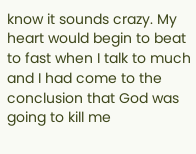know it sounds crazy. My heart would begin to beat to fast when I talk to much and I had come to the conclusion that God was going to kill me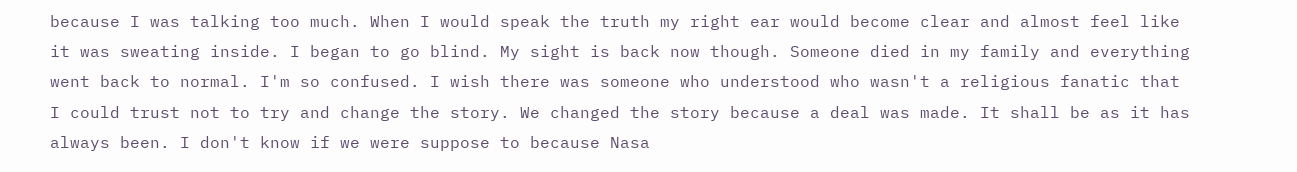because I was talking too much. When I would speak the truth my right ear would become clear and almost feel like it was sweating inside. I began to go blind. My sight is back now though. Someone died in my family and everything went back to normal. I'm so confused. I wish there was someone who understood who wasn't a religious fanatic that I could trust not to try and change the story. We changed the story because a deal was made. It shall be as it has always been. I don't know if we were suppose to because Nasa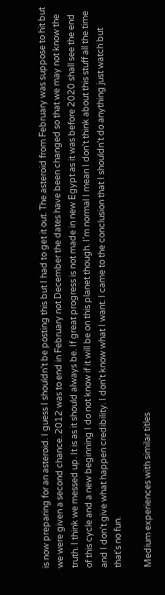is now preparing for an asteroid. I guess I shouldn't be posting this but I had to get it out. The asteroid from February was suppose to hit but we were given a second chance. 2012 was to end in February not December the dates have been changed so that we may not know the truth. I think we messed up. It is as it should always be. If great progress is not made in new Egypt as it was before 2020 shall see the end of this cycle and a new beginning I do not know if it will be on this planet though. I'm normal I mean I don't think about this stuff all the time and I don't give what happen credibility. I don't know what I want. I came to the conclusion that I shouldn't do anything just watch but that's no fun.

Medium experiences with similar titles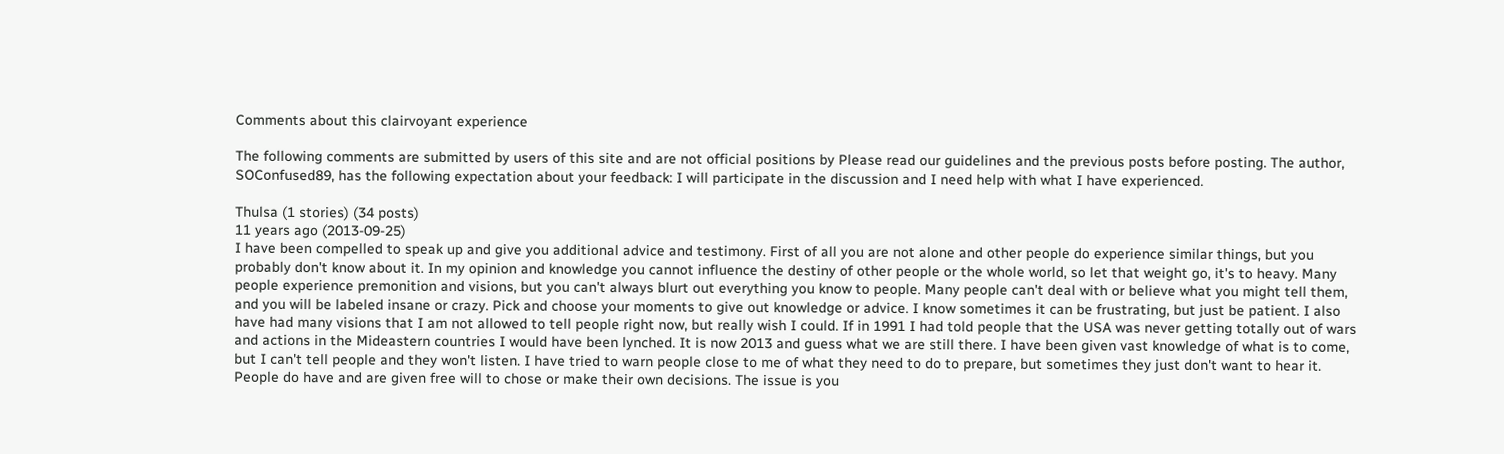Comments about this clairvoyant experience

The following comments are submitted by users of this site and are not official positions by Please read our guidelines and the previous posts before posting. The author, SOConfused89, has the following expectation about your feedback: I will participate in the discussion and I need help with what I have experienced.

Thulsa (1 stories) (34 posts)
11 years ago (2013-09-25)
I have been compelled to speak up and give you additional advice and testimony. First of all you are not alone and other people do experience similar things, but you probably don't know about it. In my opinion and knowledge you cannot influence the destiny of other people or the whole world, so let that weight go, it's to heavy. Many people experience premonition and visions, but you can't always blurt out everything you know to people. Many people can't deal with or believe what you might tell them, and you will be labeled insane or crazy. Pick and choose your moments to give out knowledge or advice. I know sometimes it can be frustrating, but just be patient. I also have had many visions that I am not allowed to tell people right now, but really wish I could. If in 1991 I had told people that the USA was never getting totally out of wars and actions in the Mideastern countries I would have been lynched. It is now 2013 and guess what we are still there. I have been given vast knowledge of what is to come, but I can't tell people and they won't listen. I have tried to warn people close to me of what they need to do to prepare, but sometimes they just don't want to hear it. People do have and are given free will to chose or make their own decisions. The issue is you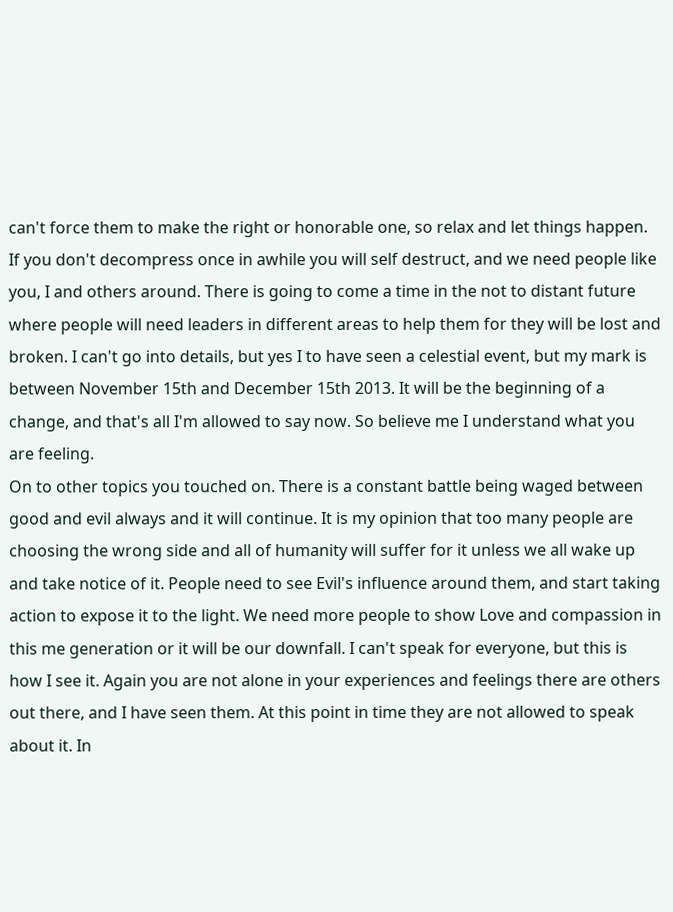can't force them to make the right or honorable one, so relax and let things happen. If you don't decompress once in awhile you will self destruct, and we need people like you, I and others around. There is going to come a time in the not to distant future where people will need leaders in different areas to help them for they will be lost and broken. I can't go into details, but yes I to have seen a celestial event, but my mark is between November 15th and December 15th 2013. It will be the beginning of a change, and that's all I'm allowed to say now. So believe me I understand what you are feeling.
On to other topics you touched on. There is a constant battle being waged between good and evil always and it will continue. It is my opinion that too many people are choosing the wrong side and all of humanity will suffer for it unless we all wake up and take notice of it. People need to see Evil's influence around them, and start taking action to expose it to the light. We need more people to show Love and compassion in this me generation or it will be our downfall. I can't speak for everyone, but this is how I see it. Again you are not alone in your experiences and feelings there are others out there, and I have seen them. At this point in time they are not allowed to speak about it. In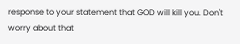response to your statement that GOD will kill you. Don't worry about that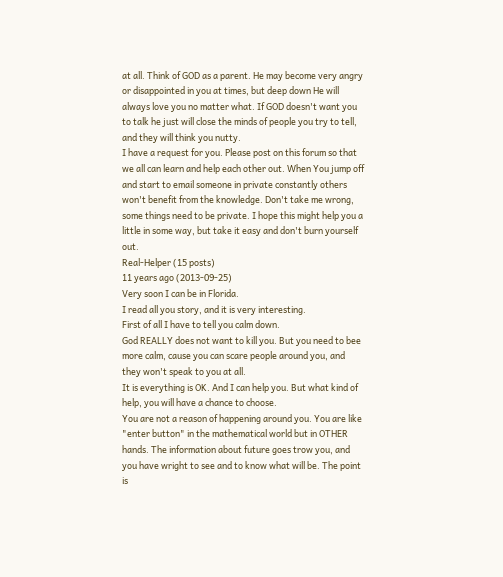at all. Think of GOD as a parent. He may become very angry or disappointed in you at times, but deep down He will always love you no matter what. If GOD doesn't want you to talk he just will close the minds of people you try to tell, and they will think you nutty.
I have a request for you. Please post on this forum so that we all can learn and help each other out. When You jump off and start to email someone in private constantly others won't benefit from the knowledge. Don't take me wrong, some things need to be private. I hope this might help you a little in some way, but take it easy and don't burn yourself out.
Real-Helper (15 posts)
11 years ago (2013-09-25)
Very soon I can be in Florida.
I read all you story, and it is very interesting.
First of all I have to tell you calm down.
God REALLY does not want to kill you. But you need to bee more calm, cause you can scare people around you, and they won't speak to you at all.
It is everything is OK. And I can help you. But what kind of help, you will have a chance to choose.
You are not a reason of happening around you. You are like "enter button" in the mathematical world but in OTHER hands. The information about future goes trow you, and you have wright to see and to know what will be. The point is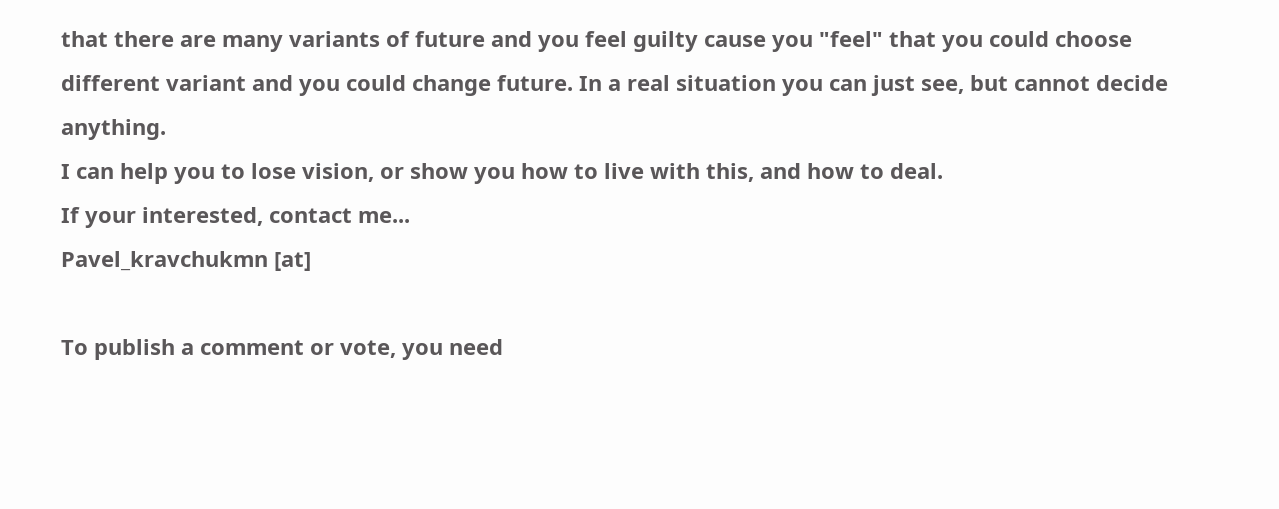that there are many variants of future and you feel guilty cause you "feel" that you could choose different variant and you could change future. In a real situation you can just see, but cannot decide anything.
I can help you to lose vision, or show you how to live with this, and how to deal.
If your interested, contact me...
Pavel_kravchukmn [at]

To publish a comment or vote, you need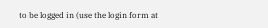to be logged in (use the login form at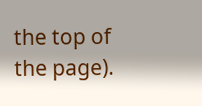the top of the page).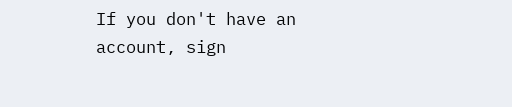If you don't have an account, sign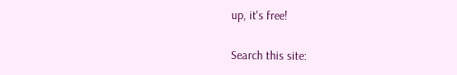up, it's free!

Search this site: